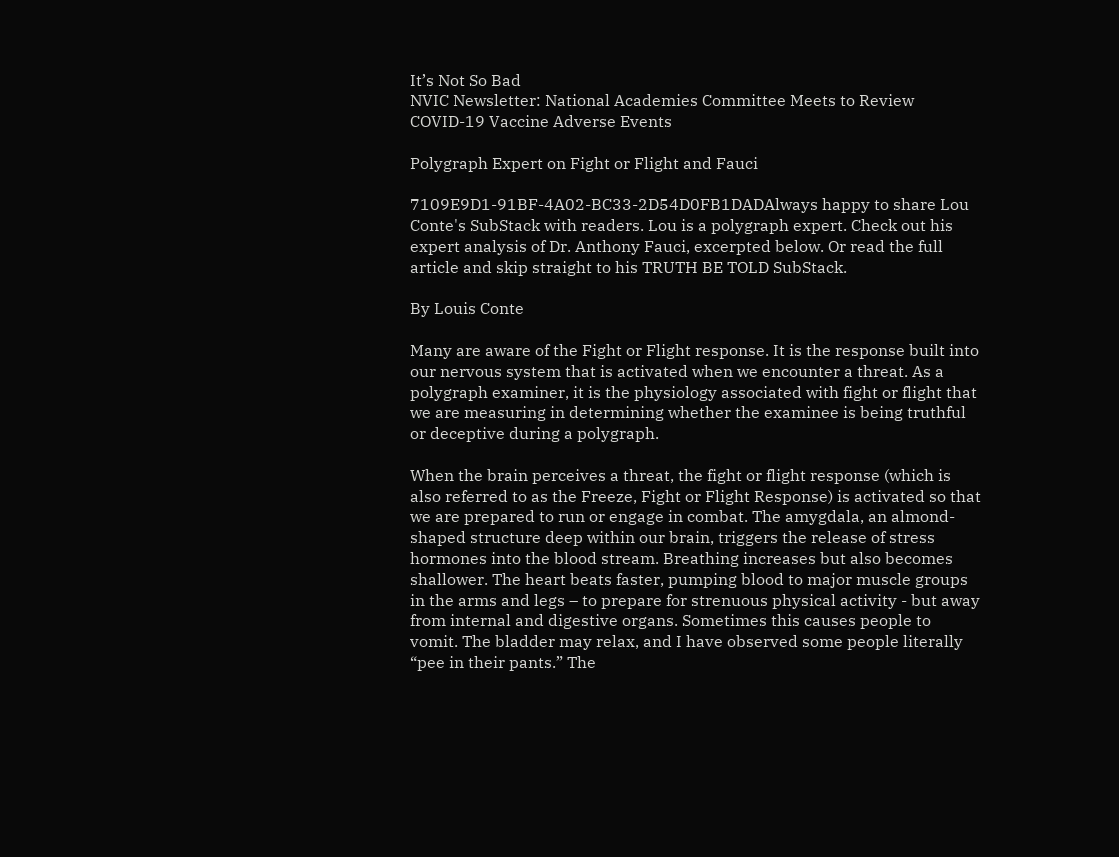It’s Not So Bad
NVIC Newsletter: National Academies Committee Meets to Review COVID-19 Vaccine Adverse Events

Polygraph Expert on Fight or Flight and Fauci

7109E9D1-91BF-4A02-BC33-2D54D0FB1DADAlways happy to share Lou Conte's SubStack with readers. Lou is a polygraph expert. Check out his expert analysis of Dr. Anthony Fauci, excerpted below. Or read the full article and skip straight to his TRUTH BE TOLD SubStack.

By Louis Conte

Many are aware of the Fight or Flight response. It is the response built into our nervous system that is activated when we encounter a threat. As a polygraph examiner, it is the physiology associated with fight or flight that we are measuring in determining whether the examinee is being truthful or deceptive during a polygraph.

When the brain perceives a threat, the fight or flight response (which is also referred to as the Freeze, Fight or Flight Response) is activated so that we are prepared to run or engage in combat. The amygdala, an almond-shaped structure deep within our brain, triggers the release of stress hormones into the blood stream. Breathing increases but also becomes shallower. The heart beats faster, pumping blood to major muscle groups in the arms and legs – to prepare for strenuous physical activity - but away from internal and digestive organs. Sometimes this causes people to vomit. The bladder may relax, and I have observed some people literally “pee in their pants.” The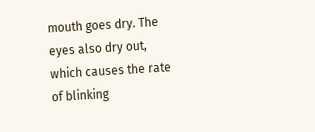mouth goes dry. The eyes also dry out, which causes the rate of blinking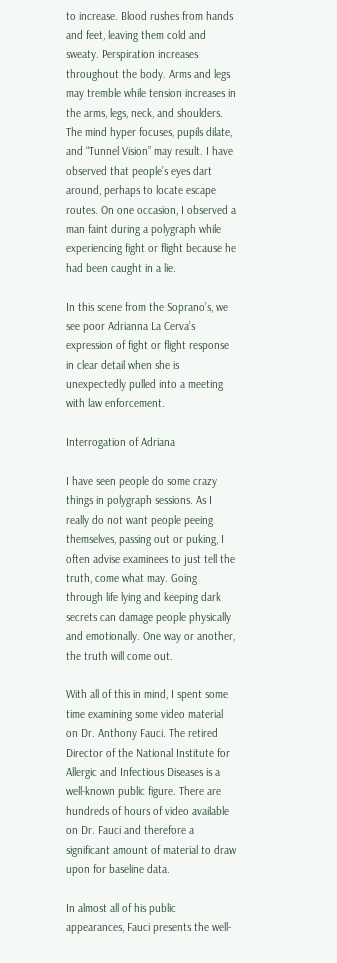to increase. Blood rushes from hands and feet, leaving them cold and sweaty. Perspiration increases throughout the body. Arms and legs may tremble while tension increases in the arms, legs, neck, and shoulders. The mind hyper focuses, pupils dilate, and “Tunnel Vision” may result. I have observed that people’s eyes dart around, perhaps to locate escape routes. On one occasion, I observed a man faint during a polygraph while experiencing fight or flight because he had been caught in a lie.

In this scene from the Soprano’s, we see poor Adrianna La Cerva’s expression of fight or flight response in clear detail when she is unexpectedly pulled into a meeting with law enforcement.

Interrogation of Adriana

I have seen people do some crazy things in polygraph sessions. As I really do not want people peeing themselves, passing out or puking, I often advise examinees to just tell the truth, come what may. Going through life lying and keeping dark secrets can damage people physically and emotionally. One way or another, the truth will come out.

With all of this in mind, I spent some time examining some video material on Dr. Anthony Fauci. The retired Director of the National Institute for Allergic and Infectious Diseases is a well-known public figure. There are hundreds of hours of video available on Dr. Fauci and therefore a significant amount of material to draw upon for baseline data.

In almost all of his public appearances, Fauci presents the well-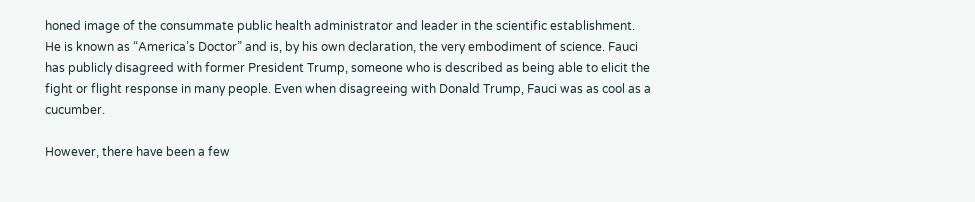honed image of the consummate public health administrator and leader in the scientific establishment. He is known as “America’s Doctor” and is, by his own declaration, the very embodiment of science. Fauci has publicly disagreed with former President Trump, someone who is described as being able to elicit the fight or flight response in many people. Even when disagreeing with Donald Trump, Fauci was as cool as a cucumber.

However, there have been a few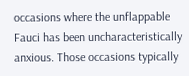occasions where the unflappable Fauci has been uncharacteristically anxious. Those occasions typically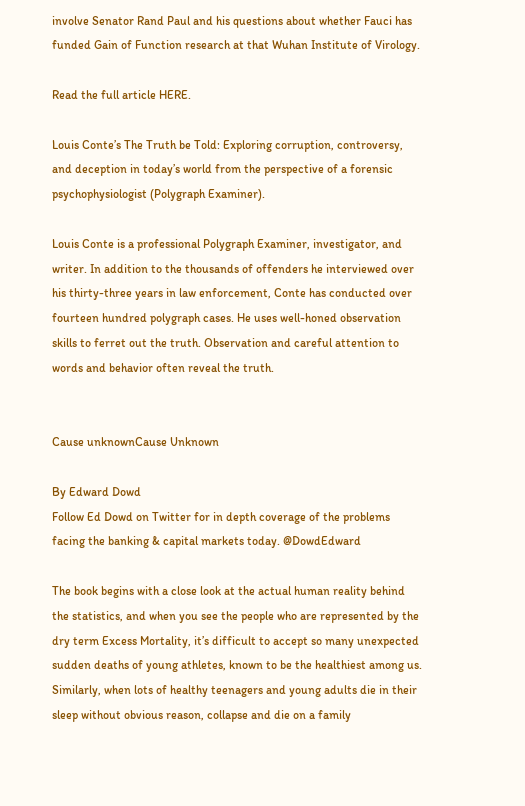involve Senator Rand Paul and his questions about whether Fauci has funded Gain of Function research at that Wuhan Institute of Virology.

Read the full article HERE.

Louis Conte’s The Truth be Told: Exploring corruption, controversy, and deception in today’s world from the perspective of a forensic psychophysiologist (Polygraph Examiner).

Louis Conte is a professional Polygraph Examiner, investigator, and writer. In addition to the thousands of offenders he interviewed over his thirty-three years in law enforcement, Conte has conducted over fourteen hundred polygraph cases. He uses well-honed observation skills to ferret out the truth. Observation and careful attention to words and behavior often reveal the truth.


Cause unknownCause Unknown

By Edward Dowd
Follow Ed Dowd on Twitter for in depth coverage of the problems facing the banking & capital markets today. @DowdEdward

The book begins with a close look at the actual human reality behind the statistics, and when you see the people who are represented by the dry term Excess Mortality, it’s difficult to accept so many unexpected sudden deaths of young athletes, known to be the healthiest among us. Similarly, when lots of healthy teenagers and young adults die in their sleep without obvious reason, collapse and die on a family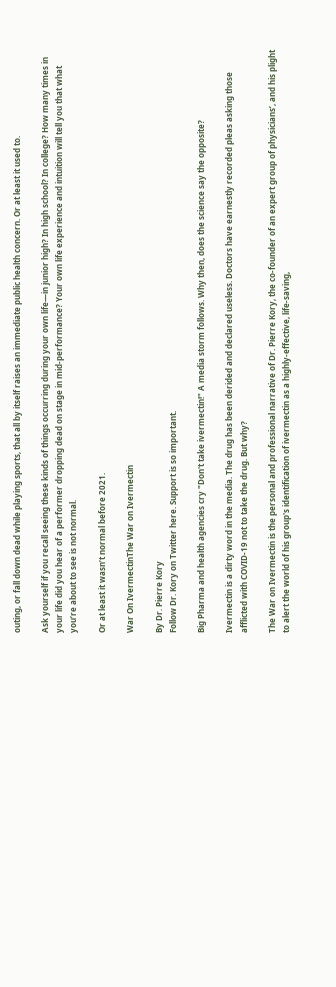outing, or fall down dead while playing sports, that all by itself raises an immediate public health concern. Or at least it used to.

Ask yourself if you recall seeing these kinds of things occurring during your own life—in junior high? In high school? In college? How many times in your life did you hear of a performer dropping dead on stage in mid-performance? Your own life experience and intuition will tell you that what you’re about to see is not normal.

Or at least it wasn’t normal before 2021.

War On IvermectinThe War on Ivermectin

By Dr. Pierre Kory
Follow Dr. Kory on Twitter here. Support is so important.

Big Pharma and health agencies cry "Don't take ivermectin!" A media storm follows. Why then, does the science say the opposite?

Ivermectin is a dirty word in the media. The drug has been derided and declared useless. Doctors have earnestly recorded pleas asking those afflicted with COVID-19 not to take the drug. But why?

The War on Ivermectin is the personal and professional narrative of Dr. Pierre Kory, the co-founder of an expert group of physicians’, and his plight to alert the world of his group's identification of ivermectin as a highly-effective, life-saving,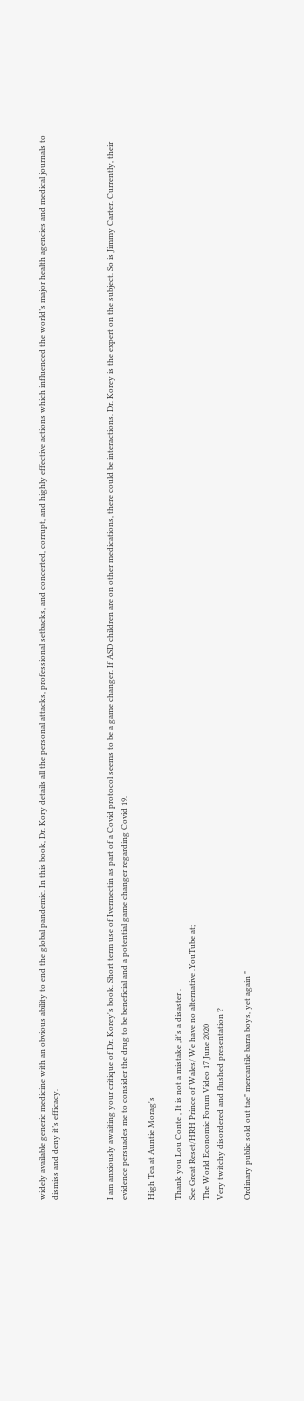widely available generic medicine with an obvious ability to end the global pandemic. In this book, Dr. Kory details all the personal attacks, professional setbacks, and concerted, corrupt, and highly effective actions which influenced the world’s major health agencies and medical journals to dismiss and deny it’s efficacy.



I am anxiously awaiting your critique of Dr. Korey's book. Short term use of Ivermectin as part of a Covid protocol seems to be a game changer. If ASD children are on other medications, there could be interactions. Dr. Korey is the expert on the subject. So is Jimmy Carter. Currently, their evidence persuades me to consider the drug to be beneficial and a potential game changer regarding Covid 19.

High Tea at Auntie Morag's

Thank you Lou Conte , It is not a mistake ,it's a disaster .
See Great Reset/HRH Prince of Wales/ We have no alternative .YouTube at;
The World Economic Forum Video 17 June 2020
Very twitchy disordered and flushed presentation ?

Ordinary public sold out tae" mercantile barra boys, yet again "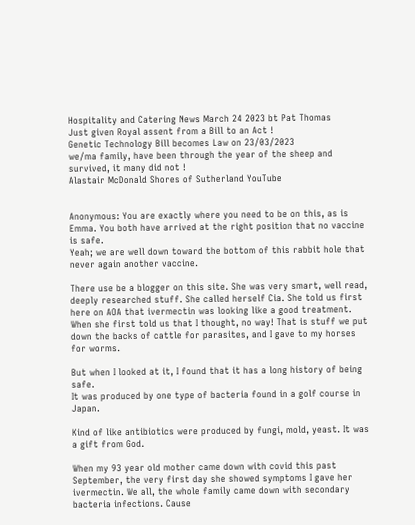Hospitality and Catering News March 24 2023 bt Pat Thomas
Just given Royal assent from a Bill to an Act !
Genetic Technology Bill becomes Law on 23/03/2023
we/ma family, have been through the year of the sheep and survived, it many did not !
Alastair McDonald Shores of Sutherland YouTube


Anonymous: You are exactly where you need to be on this, as is Emma. You both have arrived at the right position that no vaccine is safe.
Yeah; we are well down toward the bottom of this rabbit hole that never again another vaccine.

There use be a blogger on this site. She was very smart, well read, deeply researched stuff. She called herself Cia. She told us first here on AOA that ivermectin was looking like a good treatment. When she first told us that I thought, no way! That is stuff we put down the backs of cattle for parasites, and I gave to my horses for worms.

But when I looked at it, I found that it has a long history of being safe.
It was produced by one type of bacteria found in a golf course in Japan.

Kind of like antibiotics were produced by fungi, mold, yeast. It was a gift from God.

When my 93 year old mother came down with covid this past September, the very first day she showed symptoms I gave her ivermectin. We all, the whole family came down with secondary bacteria infections. Cause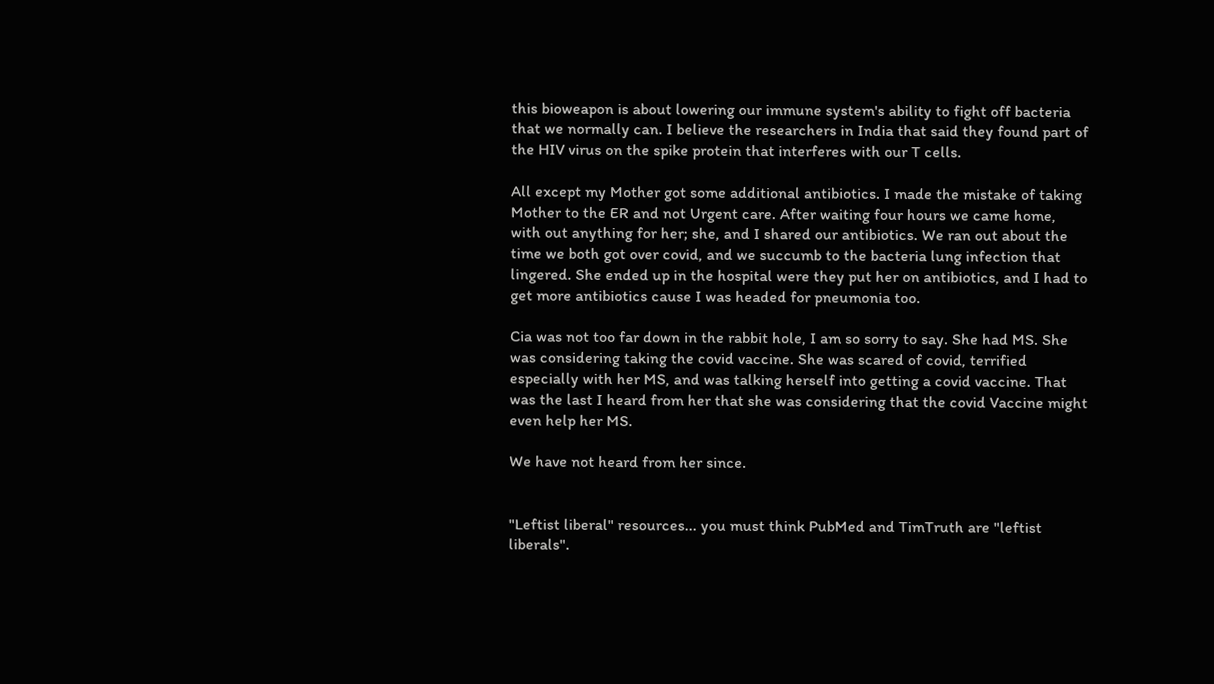this bioweapon is about lowering our immune system's ability to fight off bacteria that we normally can. I believe the researchers in India that said they found part of the HIV virus on the spike protein that interferes with our T cells.

All except my Mother got some additional antibiotics. I made the mistake of taking Mother to the ER and not Urgent care. After waiting four hours we came home, with out anything for her; she, and I shared our antibiotics. We ran out about the time we both got over covid, and we succumb to the bacteria lung infection that lingered. She ended up in the hospital were they put her on antibiotics, and I had to get more antibiotics cause I was headed for pneumonia too.

Cia was not too far down in the rabbit hole, I am so sorry to say. She had MS. She was considering taking the covid vaccine. She was scared of covid, terrified especially with her MS, and was talking herself into getting a covid vaccine. That was the last I heard from her that she was considering that the covid Vaccine might even help her MS.

We have not heard from her since.


"Leftist liberal" resources... you must think PubMed and TimTruth are "leftist liberals".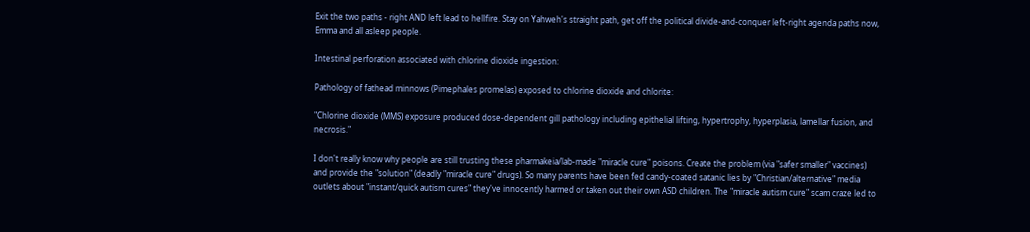Exit the two paths - right AND left lead to hellfire. Stay on Yahweh's straight path, get off the political divide-and-conquer left-right agenda paths now, Emma and all asleep people.

Intestinal perforation associated with chlorine dioxide ingestion:

Pathology of fathead minnows (Pimephales promelas) exposed to chlorine dioxide and chlorite:

"Chlorine dioxide (MMS) exposure produced dose-dependent gill pathology including epithelial lifting, hypertrophy, hyperplasia, lamellar fusion, and necrosis."

I don't really know why people are still trusting these pharmakeia/lab-made "miracle cure" poisons. Create the problem (via "safer smaller" vaccines) and provide the "solution" (deadly "miracle cure" drugs). So many parents have been fed candy-coated satanic lies by "Christian/alternative" media outlets about "instant/quick autism cures" they've innocently harmed or taken out their own ASD children. The "miracle autism cure" scam craze led to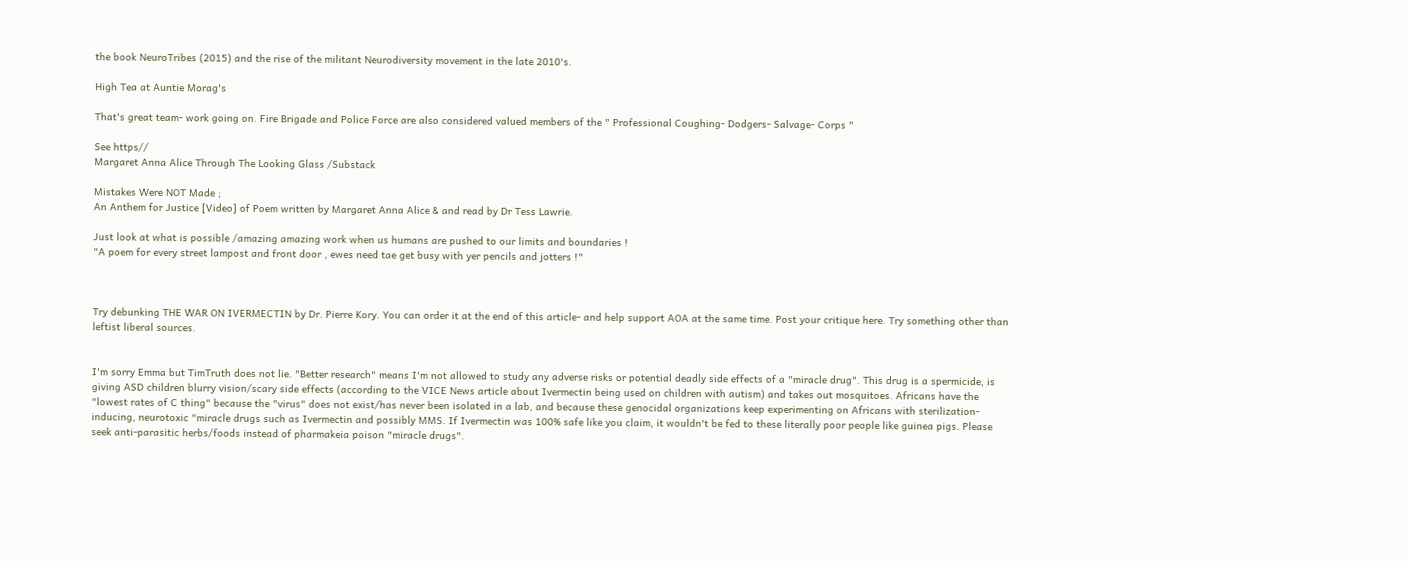the book NeuroTribes (2015) and the rise of the militant Neurodiversity movement in the late 2010's.

High Tea at Auntie Morag's

That's great team- work going on. Fire Brigade and Police Force are also considered valued members of the " Professional Coughing- Dodgers- Salvage- Corps "

See https//
Margaret Anna Alice Through The Looking Glass /Substack

Mistakes Were NOT Made ;
An Anthem for Justice [Video] of Poem written by Margaret Anna Alice & and read by Dr Tess Lawrie.

Just look at what is possible /amazing amazing work when us humans are pushed to our limits and boundaries !
"A poem for every street lampost and front door , ewes need tae get busy with yer pencils and jotters !"



Try debunking THE WAR ON IVERMECTIN by Dr. Pierre Kory. You can order it at the end of this article- and help support AOA at the same time. Post your critique here. Try something other than leftist liberal sources.


I'm sorry Emma but TimTruth does not lie. "Better research" means I'm not allowed to study any adverse risks or potential deadly side effects of a "miracle drug". This drug is a spermicide, is giving ASD children blurry vision/scary side effects (according to the VICE News article about Ivermectin being used on children with autism) and takes out mosquitoes. Africans have the "lowest rates of C thing" because the "virus" does not exist/has never been isolated in a lab, and because these genocidal organizations keep experimenting on Africans with sterilization-inducing, neurotoxic "miracle drugs such as Ivermectin and possibly MMS. If Ivermectin was 100% safe like you claim, it wouldn't be fed to these literally poor people like guinea pigs. Please seek anti-parasitic herbs/foods instead of pharmakeia poison "miracle drugs".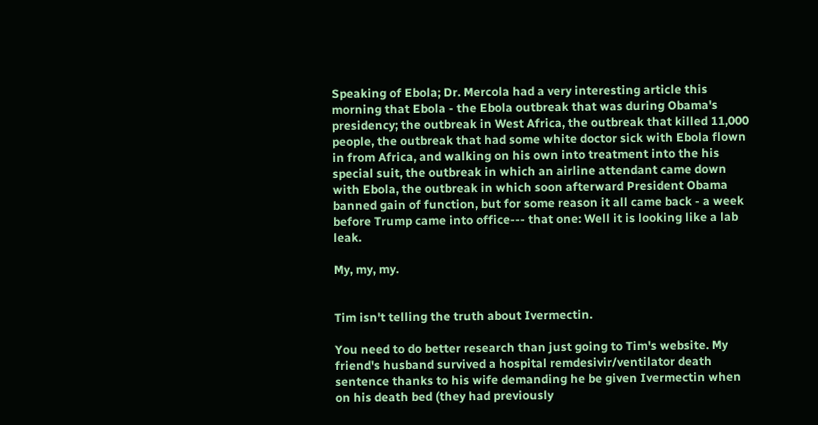Speaking of Ebola; Dr. Mercola had a very interesting article this morning that Ebola - the Ebola outbreak that was during Obama's presidency; the outbreak in West Africa, the outbreak that killed 11,000 people, the outbreak that had some white doctor sick with Ebola flown in from Africa, and walking on his own into treatment into the his special suit, the outbreak in which an airline attendant came down with Ebola, the outbreak in which soon afterward President Obama banned gain of function, but for some reason it all came back - a week before Trump came into office--- that one: Well it is looking like a lab leak.

My, my, my.


Tim isn't telling the truth about Ivermectin.

You need to do better research than just going to Tim's website. My friend's husband survived a hospital remdesivir/ventilator death sentence thanks to his wife demanding he be given Ivermectin when on his death bed (they had previously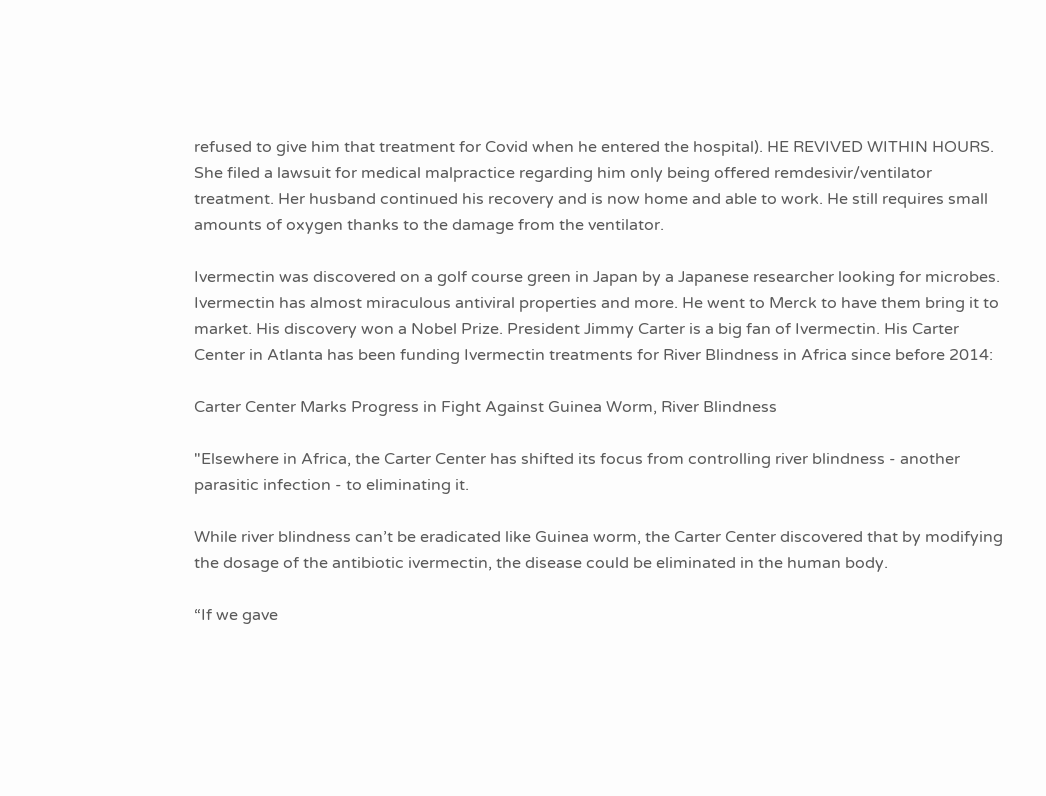refused to give him that treatment for Covid when he entered the hospital). HE REVIVED WITHIN HOURS. She filed a lawsuit for medical malpractice regarding him only being offered remdesivir/ventilator treatment. Her husband continued his recovery and is now home and able to work. He still requires small amounts of oxygen thanks to the damage from the ventilator.

Ivermectin was discovered on a golf course green in Japan by a Japanese researcher looking for microbes. Ivermectin has almost miraculous antiviral properties and more. He went to Merck to have them bring it to market. His discovery won a Nobel Prize. President Jimmy Carter is a big fan of Ivermectin. His Carter Center in Atlanta has been funding Ivermectin treatments for River Blindness in Africa since before 2014:

Carter Center Marks Progress in Fight Against Guinea Worm, River Blindness

"Elsewhere in Africa, the Carter Center has shifted its focus from controlling river blindness - another parasitic infection - to eliminating it.

While river blindness can’t be eradicated like Guinea worm, the Carter Center discovered that by modifying the dosage of the antibiotic ivermectin, the disease could be eliminated in the human body.

“If we gave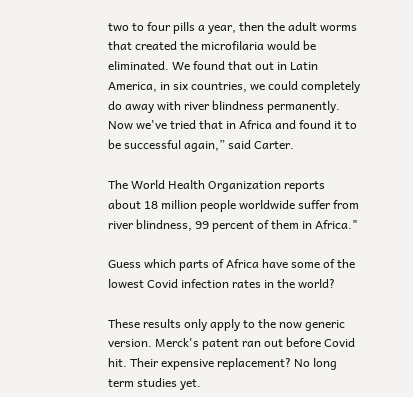two to four pills a year, then the adult worms that created the microfilaria would be eliminated. We found that out in Latin America, in six countries, we could completely do away with river blindness permanently. Now we've tried that in Africa and found it to be successful again,” said Carter.

The World Health Organization reports about 18 million people worldwide suffer from river blindness, 99 percent of them in Africa."

Guess which parts of Africa have some of the lowest Covid infection rates in the world?

These results only apply to the now generic version. Merck's patent ran out before Covid hit. Their expensive replacement? No long term studies yet.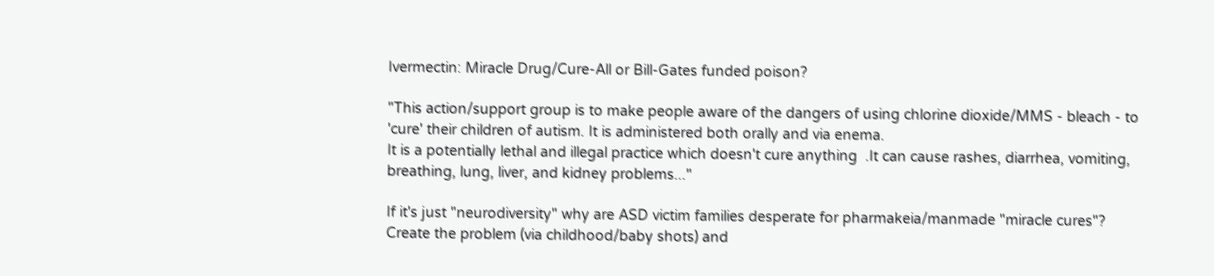Ivermectin: Miracle Drug/Cure-All or Bill-Gates funded poison?

"This action/support group is to make people aware of the dangers of using chlorine dioxide/MMS - bleach - to 'cure' their children of autism. It is administered both orally and via enema.
It is a potentially lethal and illegal practice which doesn't cure anything  .It can cause rashes, diarrhea, vomiting, breathing, lung, liver, and kidney problems..."

If it's just "neurodiversity" why are ASD victim families desperate for pharmakeia/manmade "miracle cures"? Create the problem (via childhood/baby shots) and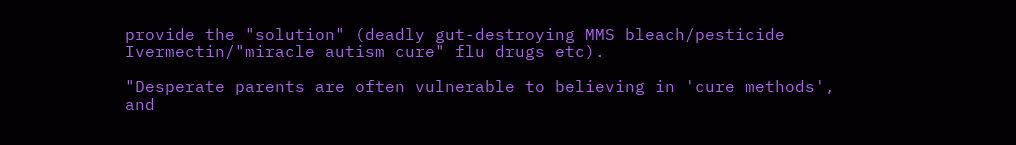provide the "solution" (deadly gut-destroying MMS bleach/pesticide Ivermectin/"miracle autism cure" flu drugs etc).

"Desperate parents are often vulnerable to believing in 'cure methods', and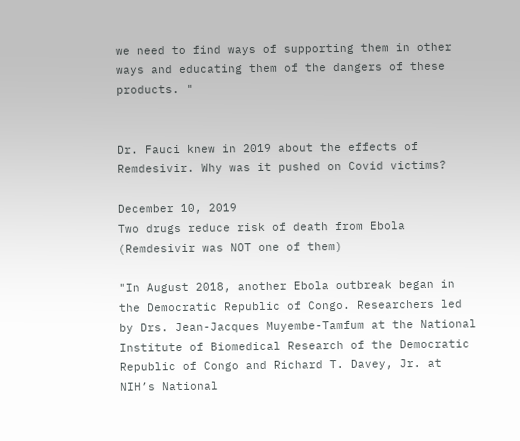we need to find ways of supporting them in other ways and educating them of the dangers of these products. "


Dr. Fauci knew in 2019 about the effects of Remdesivir. Why was it pushed on Covid victims?

December 10, 2019
Two drugs reduce risk of death from Ebola (Remdesivir was NOT one of them)

"In August 2018, another Ebola outbreak began in the Democratic Republic of Congo. Researchers led by Drs. Jean-Jacques Muyembe-Tamfum at the National Institute of Biomedical Research of the Democratic Republic of Congo and Richard T. Davey, Jr. at NIH’s National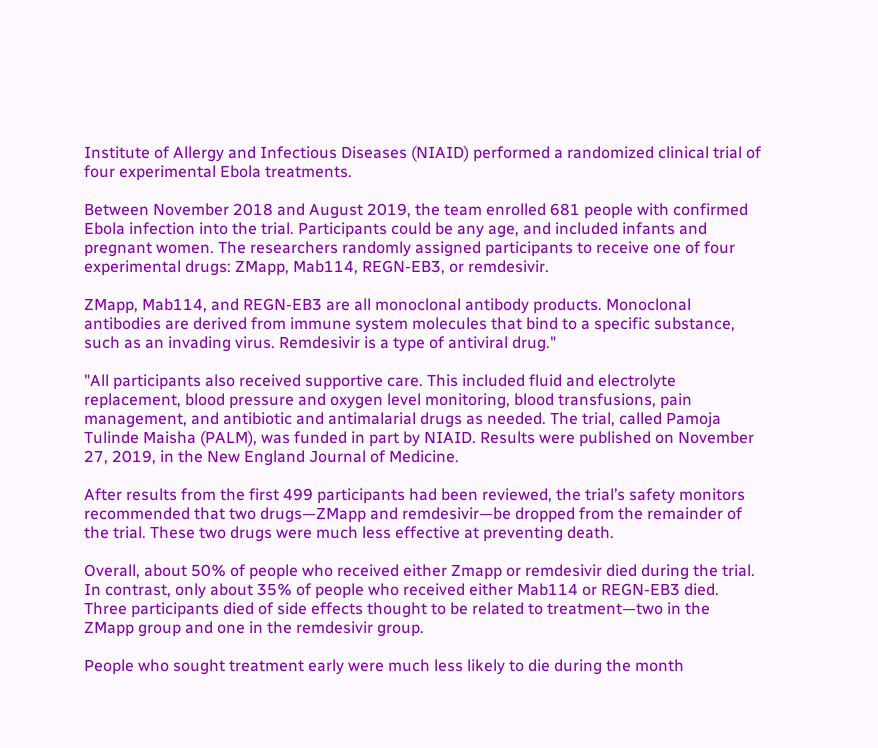Institute of Allergy and Infectious Diseases (NIAID) performed a randomized clinical trial of four experimental Ebola treatments.

Between November 2018 and August 2019, the team enrolled 681 people with confirmed Ebola infection into the trial. Participants could be any age, and included infants and pregnant women. The researchers randomly assigned participants to receive one of four experimental drugs: ZMapp, Mab114, REGN-EB3, or remdesivir.

ZMapp, Mab114, and REGN-EB3 are all monoclonal antibody products. Monoclonal antibodies are derived from immune system molecules that bind to a specific substance, such as an invading virus. Remdesivir is a type of antiviral drug."

"All participants also received supportive care. This included fluid and electrolyte replacement, blood pressure and oxygen level monitoring, blood transfusions, pain management, and antibiotic and antimalarial drugs as needed. The trial, called Pamoja Tulinde Maisha (PALM), was funded in part by NIAID. Results were published on November 27, 2019, in the New England Journal of Medicine.

After results from the first 499 participants had been reviewed, the trial’s safety monitors recommended that two drugs—ZMapp and remdesivir—be dropped from the remainder of the trial. These two drugs were much less effective at preventing death.

Overall, about 50% of people who received either Zmapp or remdesivir died during the trial. In contrast, only about 35% of people who received either Mab114 or REGN-EB3 died. Three participants died of side effects thought to be related to treatment—two in the ZMapp group and one in the remdesivir group.

People who sought treatment early were much less likely to die during the month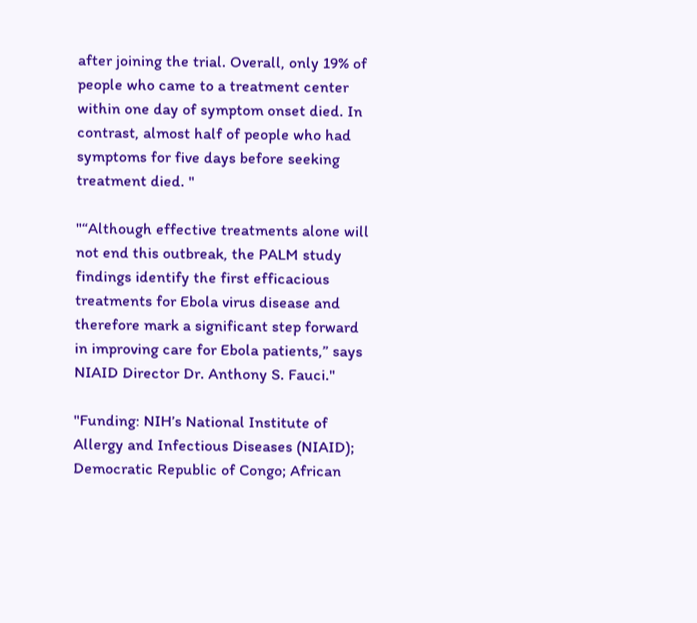after joining the trial. Overall, only 19% of people who came to a treatment center within one day of symptom onset died. In contrast, almost half of people who had symptoms for five days before seeking treatment died. "

"“Although effective treatments alone will not end this outbreak, the PALM study findings identify the first efficacious treatments for Ebola virus disease and therefore mark a significant step forward in improving care for Ebola patients,” says NIAID Director Dr. Anthony S. Fauci."

"Funding: NIH’s National Institute of Allergy and Infectious Diseases (NIAID); Democratic Republic of Congo; African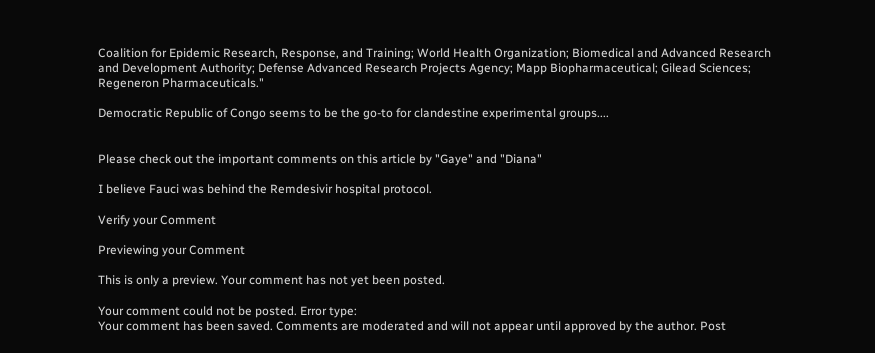Coalition for Epidemic Research, Response, and Training; World Health Organization; Biomedical and Advanced Research and Development Authority; Defense Advanced Research Projects Agency; Mapp Biopharmaceutical; Gilead Sciences; Regeneron Pharmaceuticals."

Democratic Republic of Congo seems to be the go-to for clandestine experimental groups....


Please check out the important comments on this article by "Gaye" and "Diana"

I believe Fauci was behind the Remdesivir hospital protocol.

Verify your Comment

Previewing your Comment

This is only a preview. Your comment has not yet been posted.

Your comment could not be posted. Error type:
Your comment has been saved. Comments are moderated and will not appear until approved by the author. Post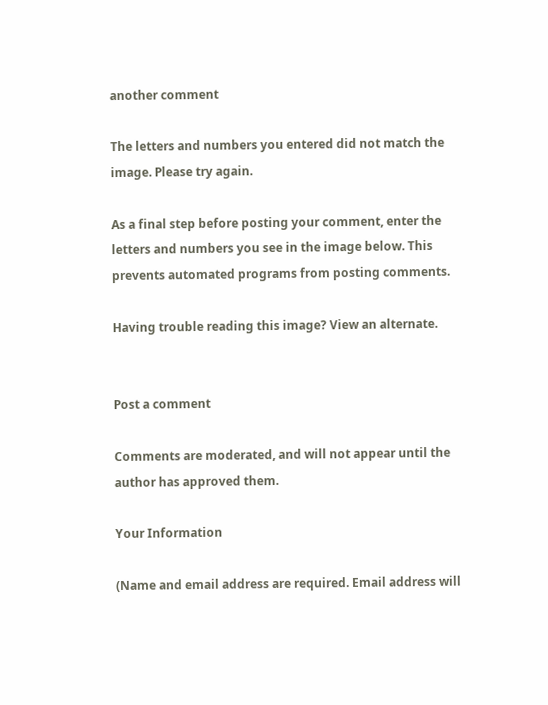another comment

The letters and numbers you entered did not match the image. Please try again.

As a final step before posting your comment, enter the letters and numbers you see in the image below. This prevents automated programs from posting comments.

Having trouble reading this image? View an alternate.


Post a comment

Comments are moderated, and will not appear until the author has approved them.

Your Information

(Name and email address are required. Email address will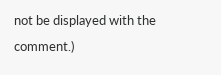not be displayed with the comment.)